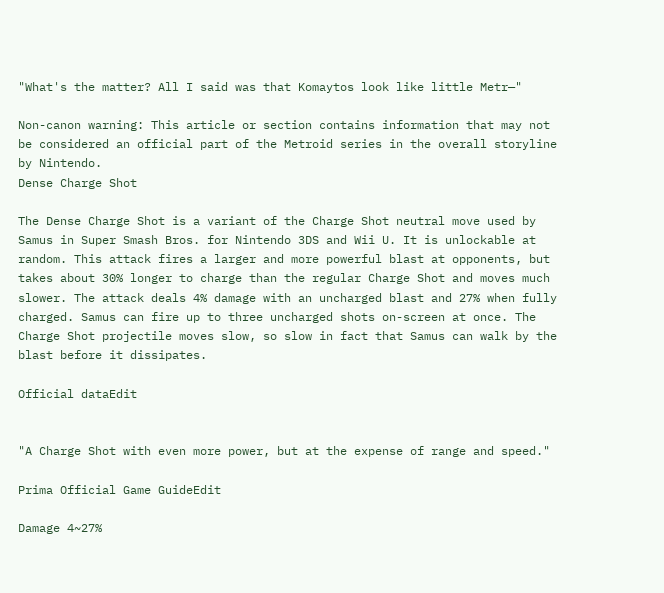"What's the matter? All I said was that Komaytos look like little Metr—"

Non-canon warning: This article or section contains information that may not be considered an official part of the Metroid series in the overall storyline by Nintendo.
Dense Charge Shot

The Dense Charge Shot is a variant of the Charge Shot neutral move used by Samus in Super Smash Bros. for Nintendo 3DS and Wii U. It is unlockable at random. This attack fires a larger and more powerful blast at opponents, but takes about 30% longer to charge than the regular Charge Shot and moves much slower. The attack deals 4% damage with an uncharged blast and 27% when fully charged. Samus can fire up to three uncharged shots on-screen at once. The Charge Shot projectile moves slow, so slow in fact that Samus can walk by the blast before it dissipates.

Official dataEdit


"A Charge Shot with even more power, but at the expense of range and speed."

Prima Official Game GuideEdit

Damage 4~27%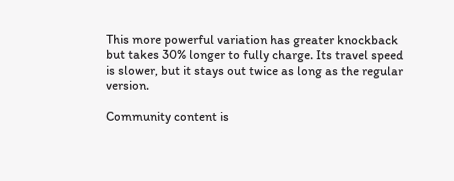This more powerful variation has greater knockback but takes 30% longer to fully charge. Its travel speed is slower, but it stays out twice as long as the regular version.

Community content is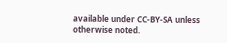available under CC-BY-SA unless otherwise noted.